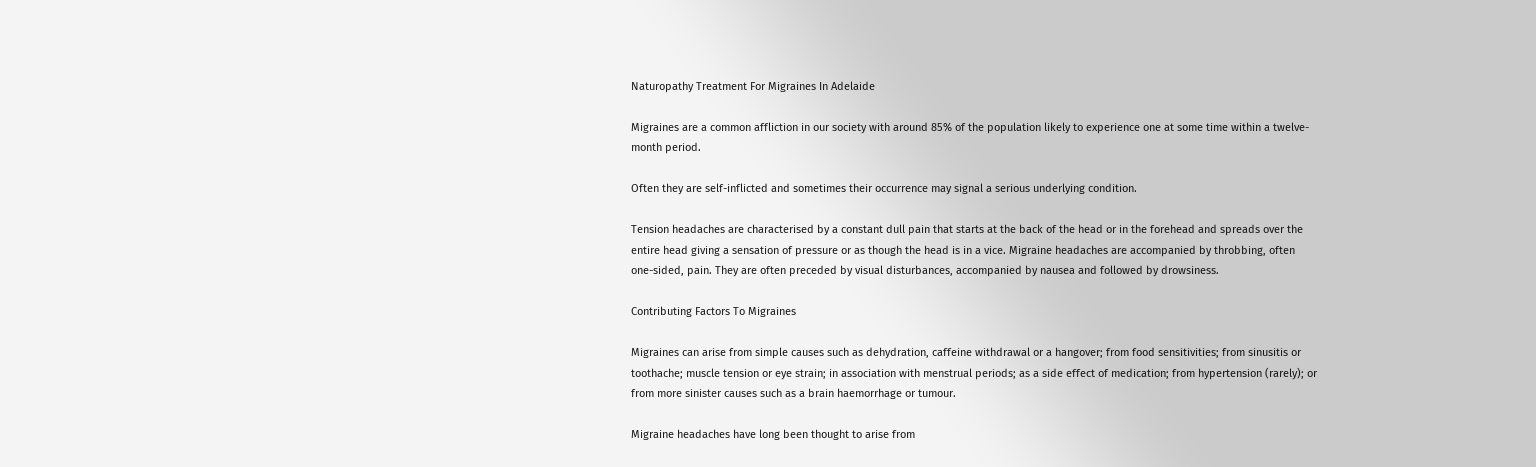Naturopathy Treatment For Migraines In Adelaide

Migraines are a common affliction in our society with around 85% of the population likely to experience one at some time within a twelve-month period.

Often they are self-inflicted and sometimes their occurrence may signal a serious underlying condition.

Tension headaches are characterised by a constant dull pain that starts at the back of the head or in the forehead and spreads over the entire head giving a sensation of pressure or as though the head is in a vice. Migraine headaches are accompanied by throbbing, often one-sided, pain. They are often preceded by visual disturbances, accompanied by nausea and followed by drowsiness.

Contributing Factors To Migraines

Migraines can arise from simple causes such as dehydration, caffeine withdrawal or a hangover; from food sensitivities; from sinusitis or toothache; muscle tension or eye strain; in association with menstrual periods; as a side effect of medication; from hypertension (rarely); or from more sinister causes such as a brain haemorrhage or tumour.

Migraine headaches have long been thought to arise from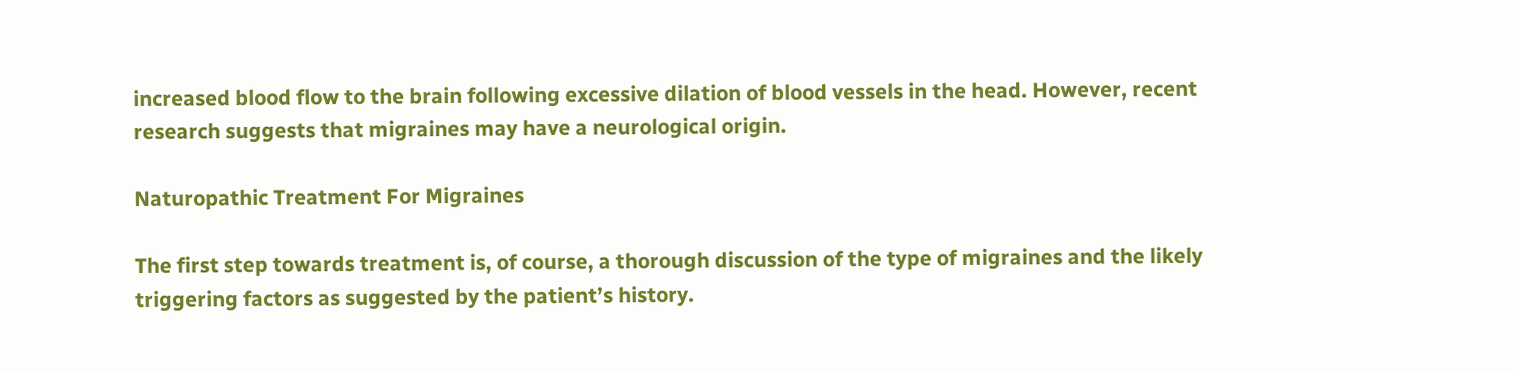increased blood flow to the brain following excessive dilation of blood vessels in the head. However, recent research suggests that migraines may have a neurological origin.

Naturopathic Treatment For Migraines

The first step towards treatment is, of course, a thorough discussion of the type of migraines and the likely triggering factors as suggested by the patient’s history.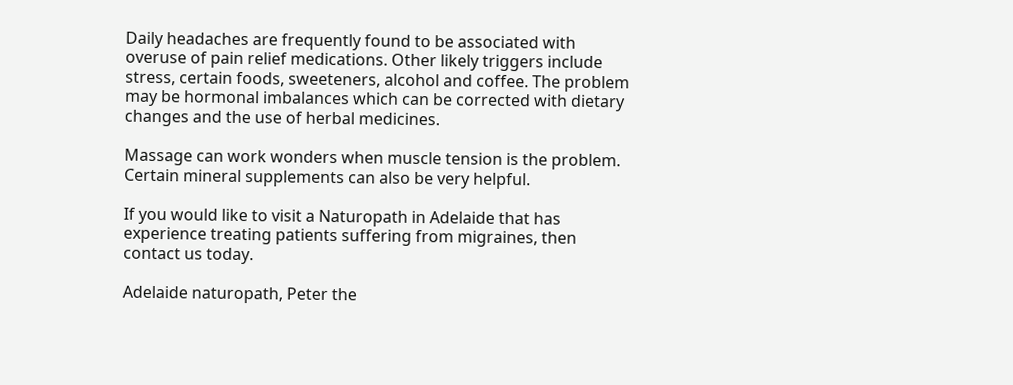Daily headaches are frequently found to be associated with overuse of pain relief medications. Other likely triggers include stress, certain foods, sweeteners, alcohol and coffee. The problem may be hormonal imbalances which can be corrected with dietary changes and the use of herbal medicines.

Massage can work wonders when muscle tension is the problem. Certain mineral supplements can also be very helpful.

If you would like to visit a Naturopath in Adelaide that has experience treating patients suffering from migraines, then contact us today.

Adelaide naturopath, Peter the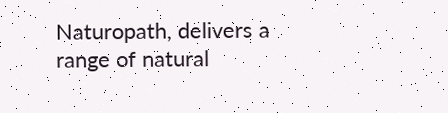Naturopath, delivers a range of natural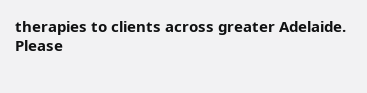therapies to clients across greater Adelaide.
Please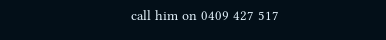call him on 0409 427 517